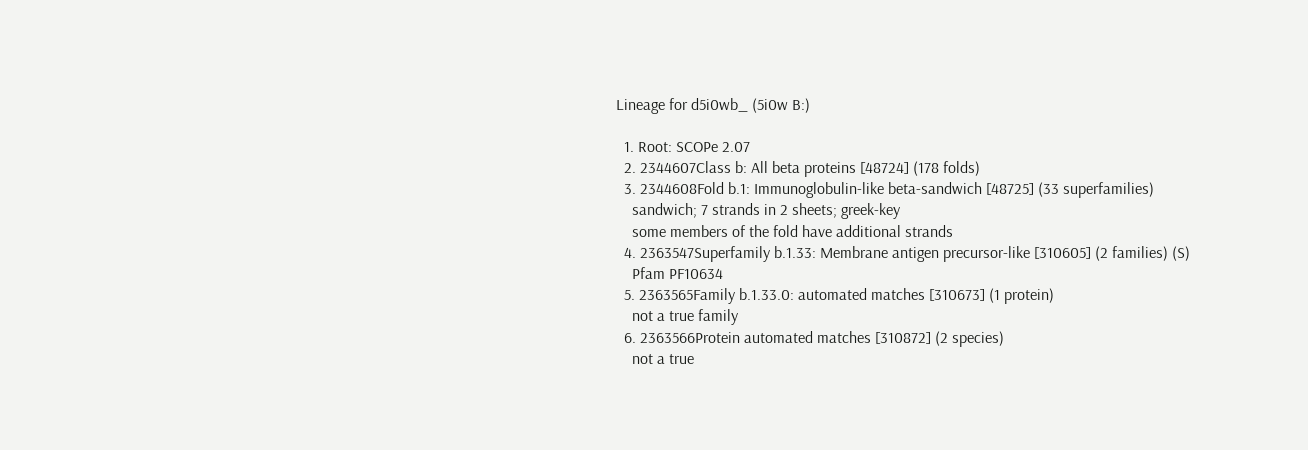Lineage for d5i0wb_ (5i0w B:)

  1. Root: SCOPe 2.07
  2. 2344607Class b: All beta proteins [48724] (178 folds)
  3. 2344608Fold b.1: Immunoglobulin-like beta-sandwich [48725] (33 superfamilies)
    sandwich; 7 strands in 2 sheets; greek-key
    some members of the fold have additional strands
  4. 2363547Superfamily b.1.33: Membrane antigen precursor-like [310605] (2 families) (S)
    Pfam PF10634
  5. 2363565Family b.1.33.0: automated matches [310673] (1 protein)
    not a true family
  6. 2363566Protein automated matches [310872] (2 species)
    not a true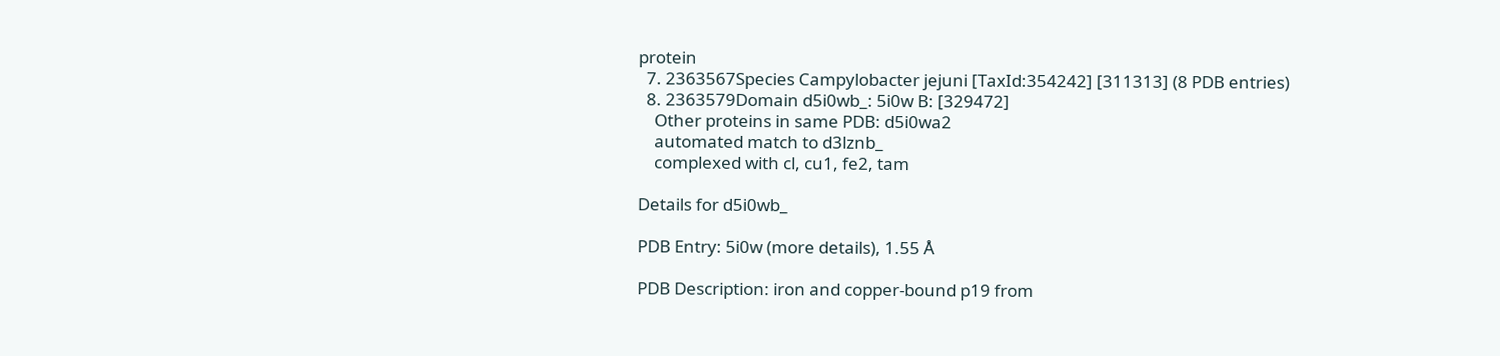protein
  7. 2363567Species Campylobacter jejuni [TaxId:354242] [311313] (8 PDB entries)
  8. 2363579Domain d5i0wb_: 5i0w B: [329472]
    Other proteins in same PDB: d5i0wa2
    automated match to d3lznb_
    complexed with cl, cu1, fe2, tam

Details for d5i0wb_

PDB Entry: 5i0w (more details), 1.55 Å

PDB Description: iron and copper-bound p19 from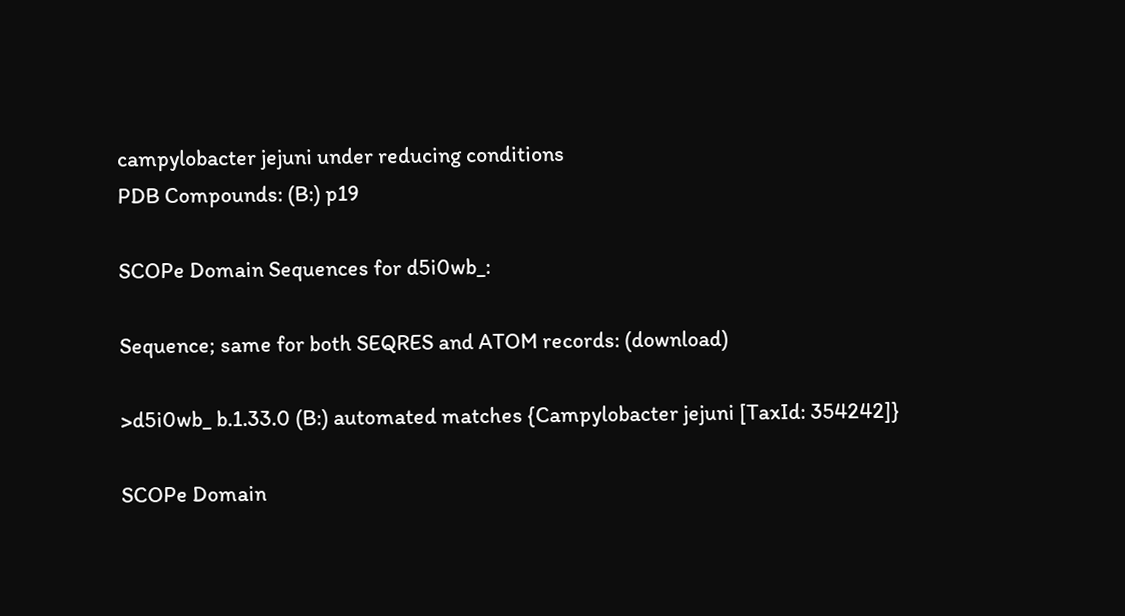campylobacter jejuni under reducing conditions
PDB Compounds: (B:) p19

SCOPe Domain Sequences for d5i0wb_:

Sequence; same for both SEQRES and ATOM records: (download)

>d5i0wb_ b.1.33.0 (B:) automated matches {Campylobacter jejuni [TaxId: 354242]}

SCOPe Domain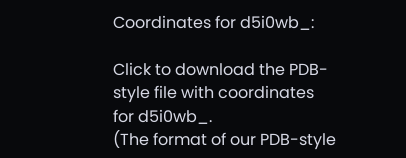Coordinates for d5i0wb_:

Click to download the PDB-style file with coordinates for d5i0wb_.
(The format of our PDB-style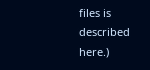files is described here.)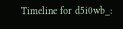Timeline for d5i0wb_: